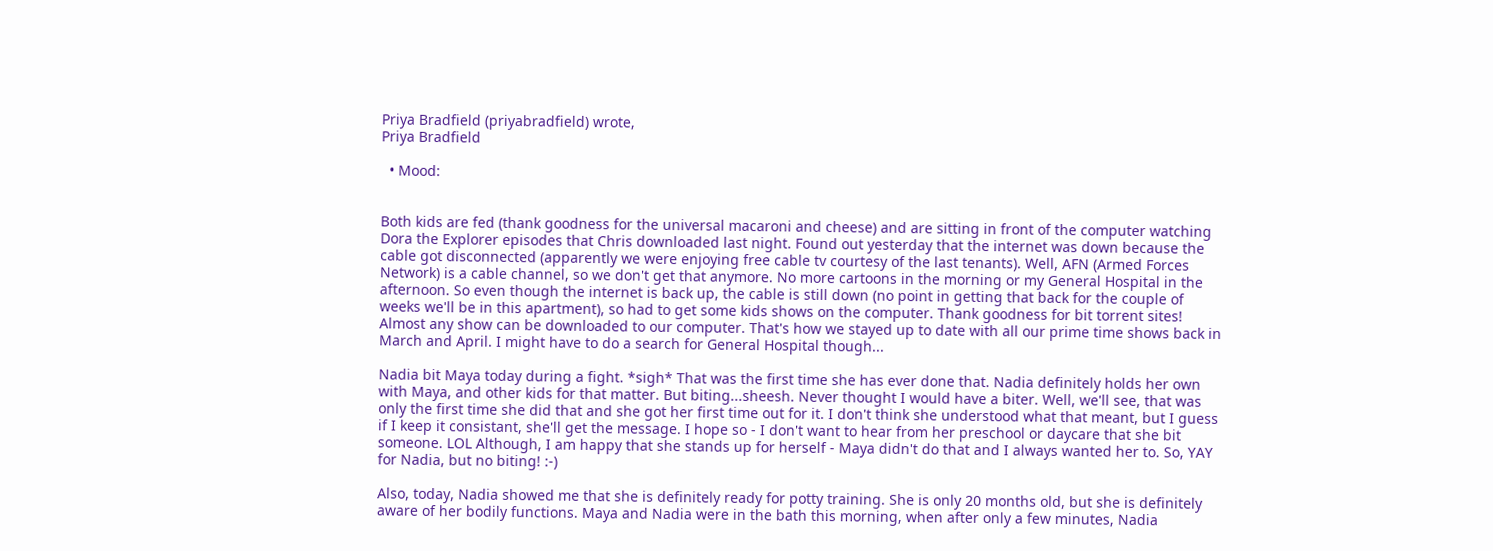Priya Bradfield (priyabradfield) wrote,
Priya Bradfield

  • Mood:


Both kids are fed (thank goodness for the universal macaroni and cheese) and are sitting in front of the computer watching Dora the Explorer episodes that Chris downloaded last night. Found out yesterday that the internet was down because the cable got disconnected (apparently we were enjoying free cable tv courtesy of the last tenants). Well, AFN (Armed Forces Network) is a cable channel, so we don't get that anymore. No more cartoons in the morning or my General Hospital in the afternoon. So even though the internet is back up, the cable is still down (no point in getting that back for the couple of weeks we'll be in this apartment), so had to get some kids shows on the computer. Thank goodness for bit torrent sites! Almost any show can be downloaded to our computer. That's how we stayed up to date with all our prime time shows back in March and April. I might have to do a search for General Hospital though...

Nadia bit Maya today during a fight. *sigh* That was the first time she has ever done that. Nadia definitely holds her own with Maya, and other kids for that matter. But biting...sheesh. Never thought I would have a biter. Well, we'll see, that was only the first time she did that and she got her first time out for it. I don't think she understood what that meant, but I guess if I keep it consistant, she'll get the message. I hope so - I don't want to hear from her preschool or daycare that she bit someone. LOL Although, I am happy that she stands up for herself - Maya didn't do that and I always wanted her to. So, YAY for Nadia, but no biting! :-)

Also, today, Nadia showed me that she is definitely ready for potty training. She is only 20 months old, but she is definitely aware of her bodily functions. Maya and Nadia were in the bath this morning, when after only a few minutes, Nadia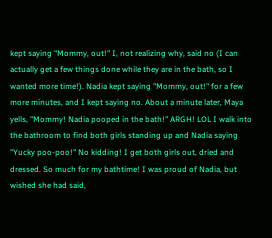kept saying "Mommy, out!" I, not realizing why, said no (I can actually get a few things done while they are in the bath, so I wanted more time!). Nadia kept saying "Mommy, out!" for a few more minutes, and I kept saying no. About a minute later, Maya yells, "Mommy! Nadia pooped in the bath!" ARGH! LOL I walk into the bathroom to find both girls standing up and Nadia saying "Yucky poo-poo!" No kidding! I get both girls out, dried and dressed. So much for my bathtime! I was proud of Nadia, but wished she had said,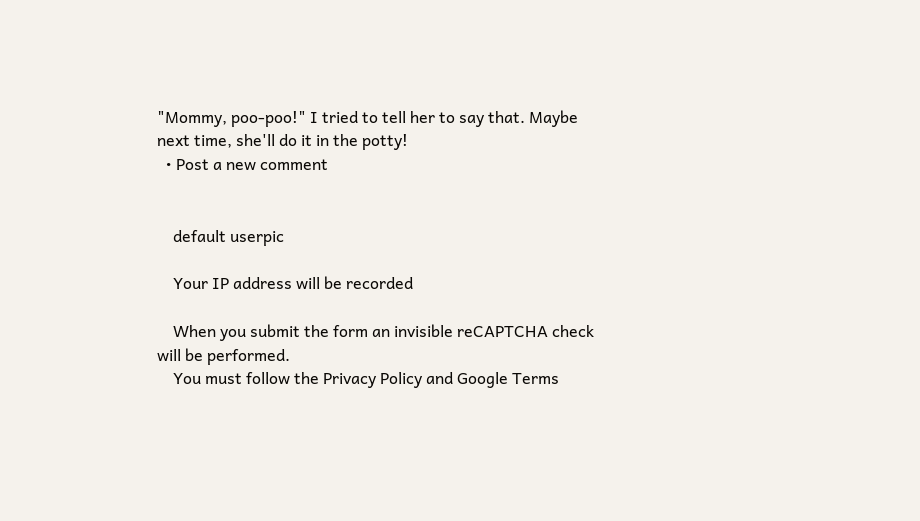"Mommy, poo-poo!" I tried to tell her to say that. Maybe next time, she'll do it in the potty!
  • Post a new comment


    default userpic

    Your IP address will be recorded

    When you submit the form an invisible reCAPTCHA check will be performed.
    You must follow the Privacy Policy and Google Terms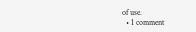of use.
  • 1 comment